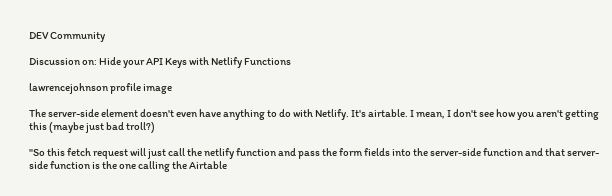DEV Community

Discussion on: Hide your API Keys with Netlify Functions

lawrencejohnson profile image

The server-side element doesn't even have anything to do with Netlify. It's airtable. I mean, I don't see how you aren't getting this (maybe just bad troll?)

"So this fetch request will just call the netlify function and pass the form fields into the server-side function and that server-side function is the one calling the Airtable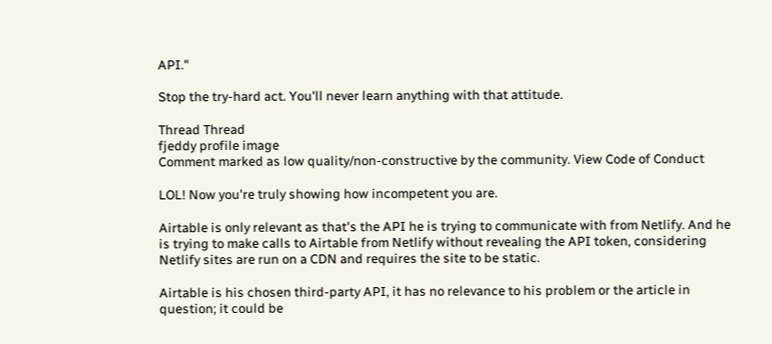API."

Stop the try-hard act. You'll never learn anything with that attitude.

Thread Thread
fjeddy profile image
Comment marked as low quality/non-constructive by the community. View Code of Conduct

LOL! Now you're truly showing how incompetent you are.

Airtable is only relevant as that's the API he is trying to communicate with from Netlify. And he is trying to make calls to Airtable from Netlify without revealing the API token, considering Netlify sites are run on a CDN and requires the site to be static.

Airtable is his chosen third-party API, it has no relevance to his problem or the article in question; it could be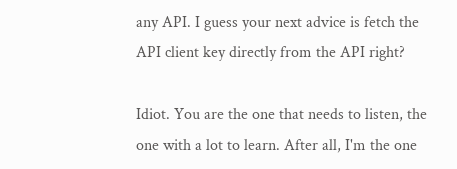any API. I guess your next advice is fetch the API client key directly from the API right?

Idiot. You are the one that needs to listen, the one with a lot to learn. After all, I'm the one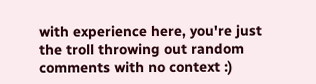with experience here, you're just the troll throwing out random comments with no context :)